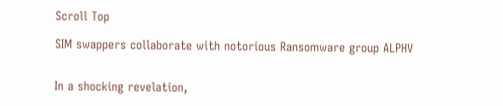Scroll Top

SIM swappers collaborate with notorious Ransomware group ALPHV


In a shocking revelation,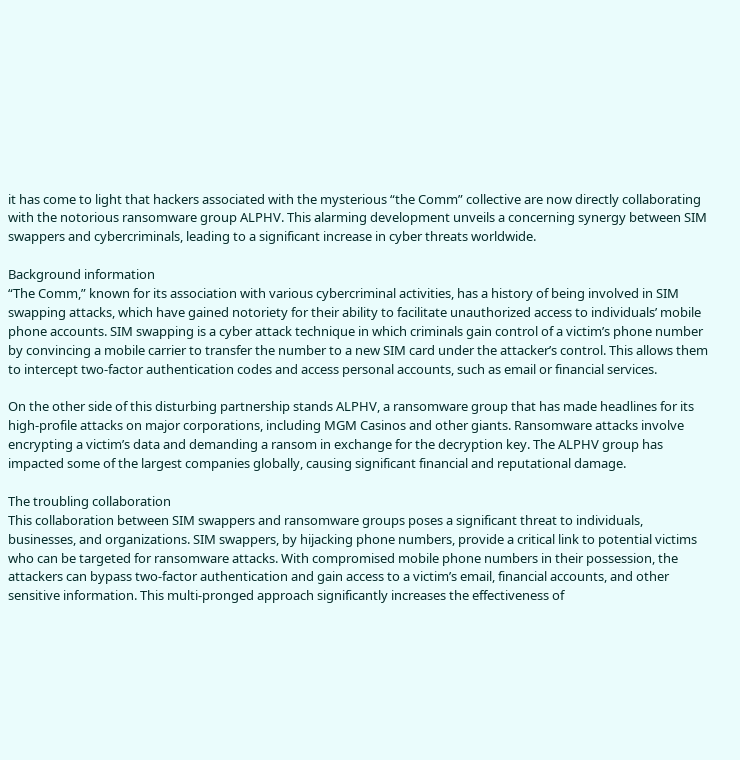it has come to light that hackers associated with the mysterious “the Comm” collective are now directly collaborating with the notorious ransomware group ALPHV. This alarming development unveils a concerning synergy between SIM swappers and cybercriminals, leading to a significant increase in cyber threats worldwide.

Background information
“The Comm,” known for its association with various cybercriminal activities, has a history of being involved in SIM swapping attacks, which have gained notoriety for their ability to facilitate unauthorized access to individuals’ mobile phone accounts. SIM swapping is a cyber attack technique in which criminals gain control of a victim’s phone number by convincing a mobile carrier to transfer the number to a new SIM card under the attacker’s control. This allows them to intercept two-factor authentication codes and access personal accounts, such as email or financial services.

On the other side of this disturbing partnership stands ALPHV, a ransomware group that has made headlines for its high-profile attacks on major corporations, including MGM Casinos and other giants. Ransomware attacks involve encrypting a victim’s data and demanding a ransom in exchange for the decryption key. The ALPHV group has impacted some of the largest companies globally, causing significant financial and reputational damage.

The troubling collaboration
This collaboration between SIM swappers and ransomware groups poses a significant threat to individuals, businesses, and organizations. SIM swappers, by hijacking phone numbers, provide a critical link to potential victims who can be targeted for ransomware attacks. With compromised mobile phone numbers in their possession, the attackers can bypass two-factor authentication and gain access to a victim’s email, financial accounts, and other sensitive information. This multi-pronged approach significantly increases the effectiveness of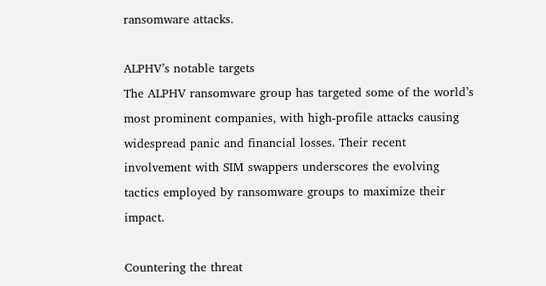ransomware attacks.

ALPHV’s notable targets
The ALPHV ransomware group has targeted some of the world’s most prominent companies, with high-profile attacks causing widespread panic and financial losses. Their recent involvement with SIM swappers underscores the evolving tactics employed by ransomware groups to maximize their impact.

Countering the threat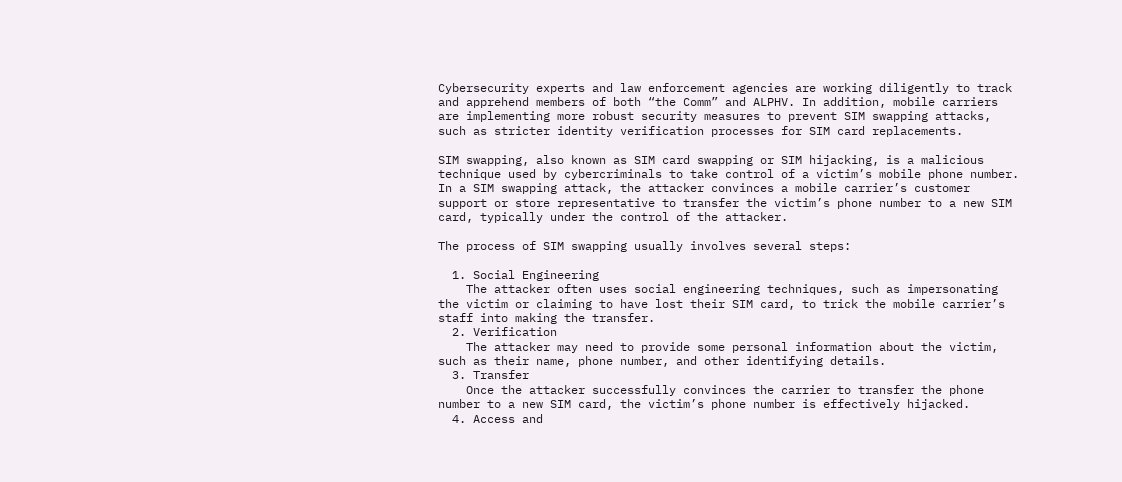Cybersecurity experts and law enforcement agencies are working diligently to track and apprehend members of both “the Comm” and ALPHV. In addition, mobile carriers are implementing more robust security measures to prevent SIM swapping attacks, such as stricter identity verification processes for SIM card replacements.

SIM swapping, also known as SIM card swapping or SIM hijacking, is a malicious technique used by cybercriminals to take control of a victim’s mobile phone number. In a SIM swapping attack, the attacker convinces a mobile carrier’s customer support or store representative to transfer the victim’s phone number to a new SIM card, typically under the control of the attacker.

The process of SIM swapping usually involves several steps:

  1. Social Engineering
    The attacker often uses social engineering techniques, such as impersonating the victim or claiming to have lost their SIM card, to trick the mobile carrier’s staff into making the transfer.
  2. Verification
    The attacker may need to provide some personal information about the victim, such as their name, phone number, and other identifying details.
  3. Transfer
    Once the attacker successfully convinces the carrier to transfer the phone number to a new SIM card, the victim’s phone number is effectively hijacked.
  4. Access and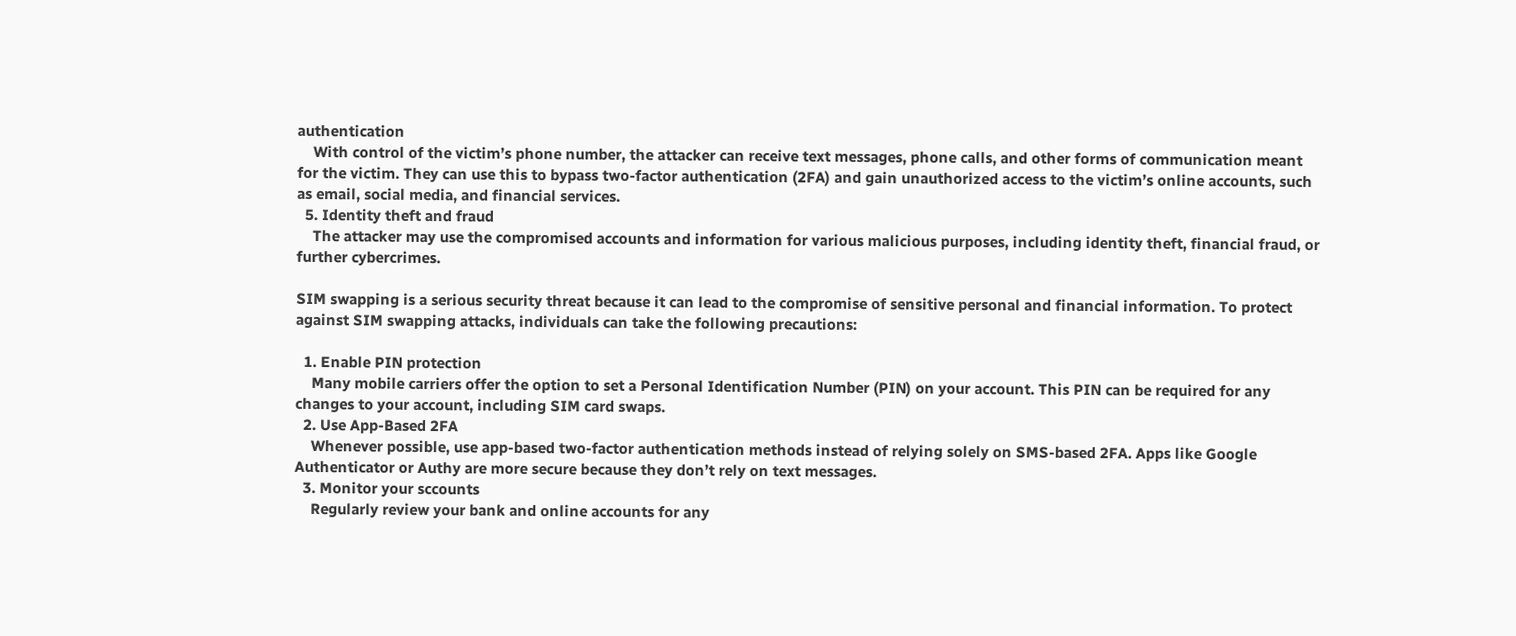authentication
    With control of the victim’s phone number, the attacker can receive text messages, phone calls, and other forms of communication meant for the victim. They can use this to bypass two-factor authentication (2FA) and gain unauthorized access to the victim’s online accounts, such as email, social media, and financial services.
  5. Identity theft and fraud
    The attacker may use the compromised accounts and information for various malicious purposes, including identity theft, financial fraud, or further cybercrimes.

SIM swapping is a serious security threat because it can lead to the compromise of sensitive personal and financial information. To protect against SIM swapping attacks, individuals can take the following precautions:

  1. Enable PIN protection
    Many mobile carriers offer the option to set a Personal Identification Number (PIN) on your account. This PIN can be required for any changes to your account, including SIM card swaps.
  2. Use App-Based 2FA
    Whenever possible, use app-based two-factor authentication methods instead of relying solely on SMS-based 2FA. Apps like Google Authenticator or Authy are more secure because they don’t rely on text messages.
  3. Monitor your sccounts
    Regularly review your bank and online accounts for any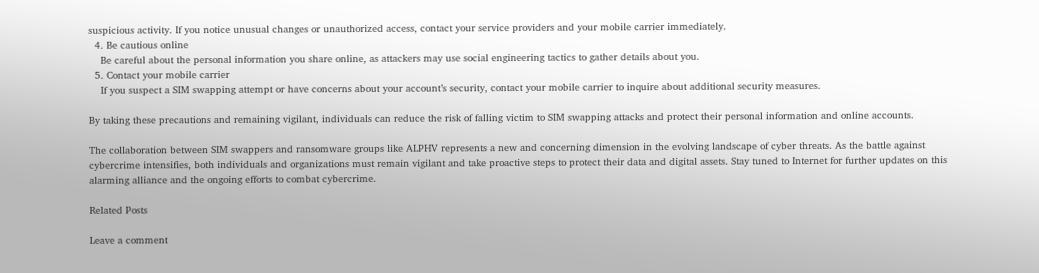suspicious activity. If you notice unusual changes or unauthorized access, contact your service providers and your mobile carrier immediately.
  4. Be cautious online
    Be careful about the personal information you share online, as attackers may use social engineering tactics to gather details about you.
  5. Contact your mobile carrier
    If you suspect a SIM swapping attempt or have concerns about your account’s security, contact your mobile carrier to inquire about additional security measures.

By taking these precautions and remaining vigilant, individuals can reduce the risk of falling victim to SIM swapping attacks and protect their personal information and online accounts.

The collaboration between SIM swappers and ransomware groups like ALPHV represents a new and concerning dimension in the evolving landscape of cyber threats. As the battle against cybercrime intensifies, both individuals and organizations must remain vigilant and take proactive steps to protect their data and digital assets. Stay tuned to Internet for further updates on this alarming alliance and the ongoing efforts to combat cybercrime.

Related Posts

Leave a comment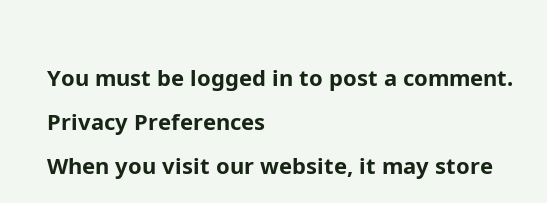You must be logged in to post a comment.
Privacy Preferences
When you visit our website, it may store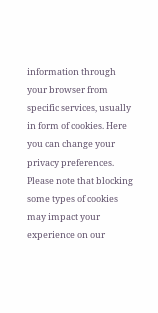information through your browser from specific services, usually in form of cookies. Here you can change your privacy preferences. Please note that blocking some types of cookies may impact your experience on our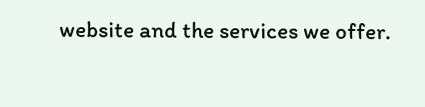website and the services we offer.